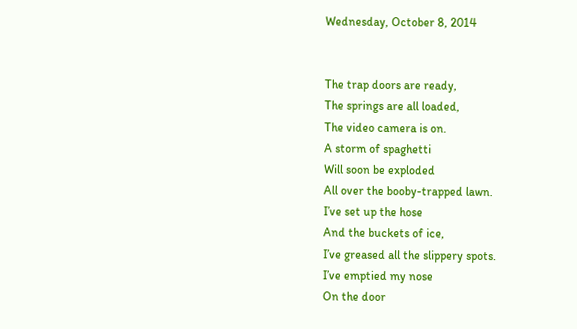Wednesday, October 8, 2014


The trap doors are ready,
The springs are all loaded,
The video camera is on.
A storm of spaghetti
Will soon be exploded
All over the booby-trapped lawn.
I’ve set up the hose
And the buckets of ice,
I’ve greased all the slippery spots.
I’ve emptied my nose
On the door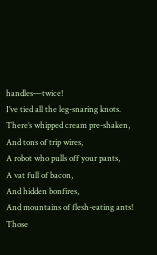handles—twice!
I’ve tied all the leg-snaring knots.
There’s whipped cream pre-shaken,
And tons of trip wires,
A robot who pulls off your pants,
A vat full of bacon,
And hidden bonfires,
And mountains of flesh-eating ants!
Those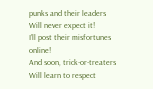punks and their leaders
Will never expect it!
I’ll post their misfortunes online!
And soon, trick-or-treaters
Will learn to respect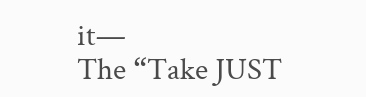it—
The “Take JUST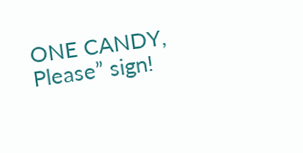ONE CANDY, Please” sign!